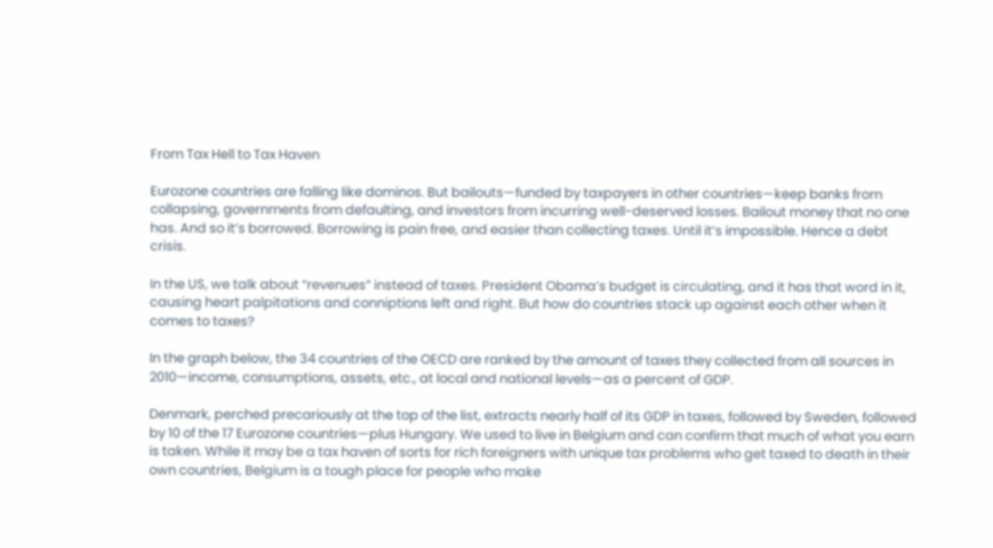From Tax Hell to Tax Haven

Eurozone countries are falling like dominos. But bailouts—funded by taxpayers in other countries—keep banks from collapsing, governments from defaulting, and investors from incurring well-deserved losses. Bailout money that no one has. And so it’s borrowed. Borrowing is pain free, and easier than collecting taxes. Until it’s impossible. Hence a debt crisis.

In the US, we talk about “revenues” instead of taxes. President Obama’s budget is circulating, and it has that word in it, causing heart palpitations and conniptions left and right. But how do countries stack up against each other when it comes to taxes?

In the graph below, the 34 countries of the OECD are ranked by the amount of taxes they collected from all sources in 2010—income, consumptions, assets, etc., at local and national levels—as a percent of GDP.

Denmark, perched precariously at the top of the list, extracts nearly half of its GDP in taxes, followed by Sweden, followed by 10 of the 17 Eurozone countries—plus Hungary. We used to live in Belgium and can confirm that much of what you earn is taken. While it may be a tax haven of sorts for rich foreigners with unique tax problems who get taxed to death in their own countries, Belgium is a tough place for people who make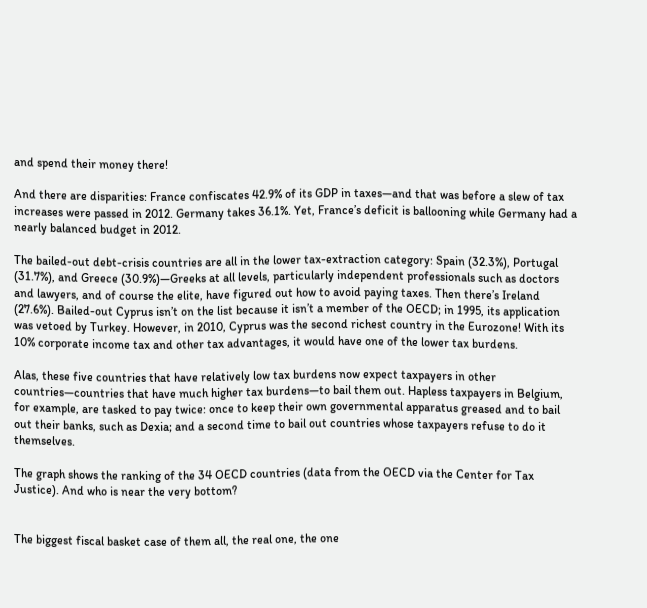and spend their money there!

And there are disparities: France confiscates 42.9% of its GDP in taxes—and that was before a slew of tax increases were passed in 2012. Germany takes 36.1%. Yet, France’s deficit is ballooning while Germany had a nearly balanced budget in 2012.

The bailed-out debt-crisis countries are all in the lower tax-extraction category: Spain (32.3%), Portugal (31.7%), and Greece (30.9%)—Greeks at all levels, particularly independent professionals such as doctors and lawyers, and of course the elite, have figured out how to avoid paying taxes. Then there’s Ireland (27.6%). Bailed-out Cyprus isn’t on the list because it isn’t a member of the OECD; in 1995, its application was vetoed by Turkey. However, in 2010, Cyprus was the second richest country in the Eurozone! With its 10% corporate income tax and other tax advantages, it would have one of the lower tax burdens.

Alas, these five countries that have relatively low tax burdens now expect taxpayers in other countries—countries that have much higher tax burdens—to bail them out. Hapless taxpayers in Belgium, for example, are tasked to pay twice: once to keep their own governmental apparatus greased and to bail out their banks, such as Dexia; and a second time to bail out countries whose taxpayers refuse to do it themselves.

The graph shows the ranking of the 34 OECD countries (data from the OECD via the Center for Tax Justice). And who is near the very bottom?


The biggest fiscal basket case of them all, the real one, the one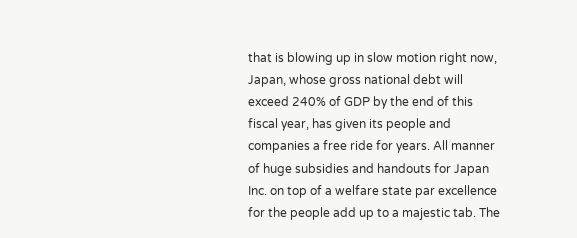that is blowing up in slow motion right now, Japan, whose gross national debt will exceed 240% of GDP by the end of this fiscal year, has given its people and companies a free ride for years. All manner of huge subsidies and handouts for Japan Inc. on top of a welfare state par excellence for the people add up to a majestic tab. The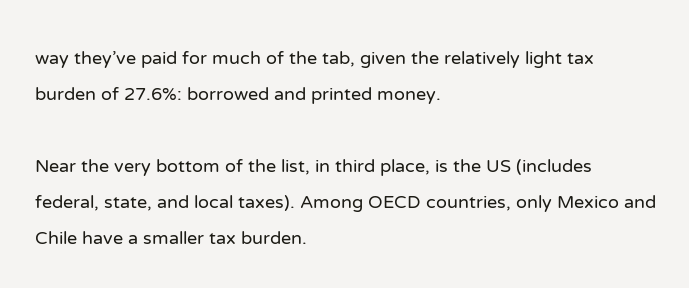way they’ve paid for much of the tab, given the relatively light tax burden of 27.6%: borrowed and printed money.

Near the very bottom of the list, in third place, is the US (includes federal, state, and local taxes). Among OECD countries, only Mexico and Chile have a smaller tax burden.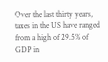Over the last thirty years, taxes in the US have ranged from a high of 29.5% of GDP in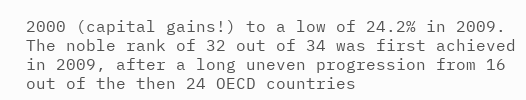2000 (capital gains!) to a low of 24.2% in 2009. The noble rank of 32 out of 34 was first achieved in 2009, after a long uneven progression from 16 out of the then 24 OECD countries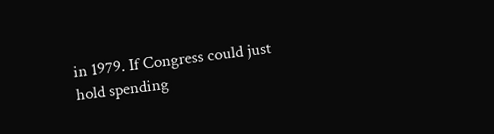in 1979. If Congress could just hold spending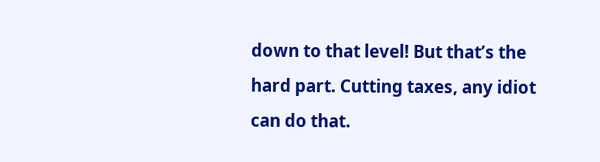down to that level! But that’s the hard part. Cutting taxes, any idiot can do that.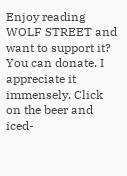Enjoy reading WOLF STREET and want to support it? You can donate. I appreciate it immensely. Click on the beer and iced-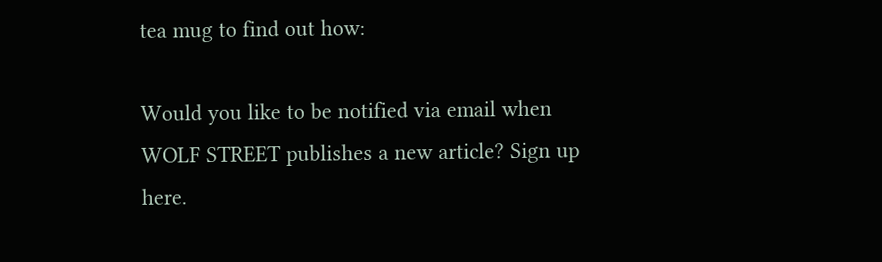tea mug to find out how:

Would you like to be notified via email when WOLF STREET publishes a new article? Sign up here.